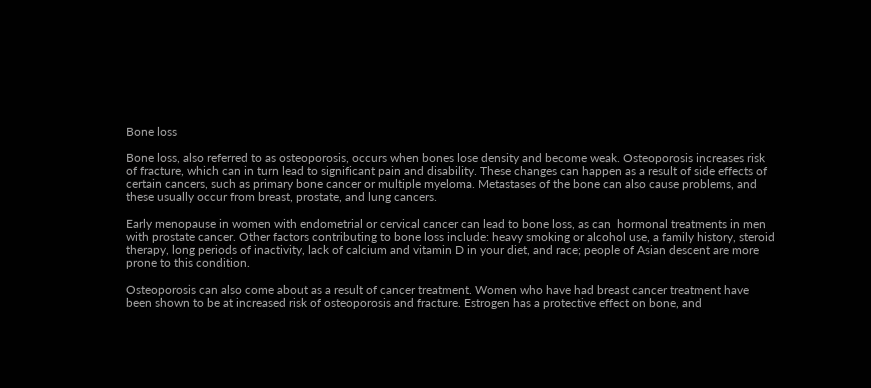Bone loss

Bone loss, also referred to as osteoporosis, occurs when bones lose density and become weak. Osteoporosis increases risk of fracture, which can in turn lead to significant pain and disability. These changes can happen as a result of side effects of certain cancers, such as primary bone cancer or multiple myeloma. Metastases of the bone can also cause problems, and these usually occur from breast, prostate, and lung cancers.

Early menopause in women with endometrial or cervical cancer can lead to bone loss, as can  hormonal treatments in men with prostate cancer. Other factors contributing to bone loss include: heavy smoking or alcohol use, a family history, steroid therapy, long periods of inactivity, lack of calcium and vitamin D in your diet, and race; people of Asian descent are more prone to this condition.

Osteoporosis can also come about as a result of cancer treatment. Women who have had breast cancer treatment have been shown to be at increased risk of osteoporosis and fracture. Estrogen has a protective effect on bone, and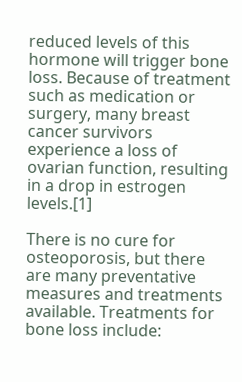reduced levels of this hormone will trigger bone loss. Because of treatment such as medication or surgery, many breast cancer survivors experience a loss of ovarian function, resulting in a drop in estrogen levels.[1]

There is no cure for osteoporosis, but there are many preventative measures and treatments available. Treatments for bone loss include: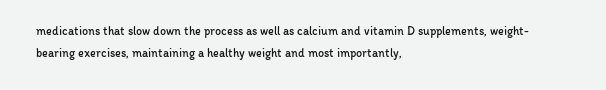medications that slow down the process as well as calcium and vitamin D supplements, weight-bearing exercises, maintaining a healthy weight and most importantly,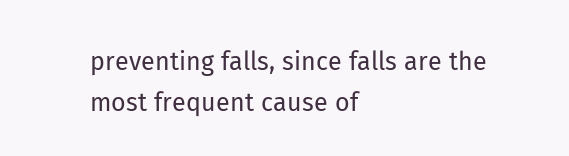preventing falls, since falls are the most frequent cause of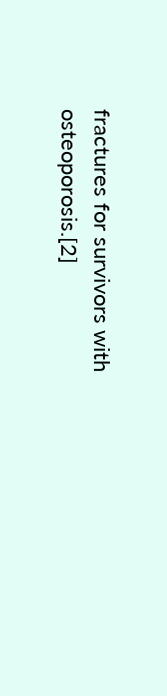fractures for survivors with osteoporosis.[2]